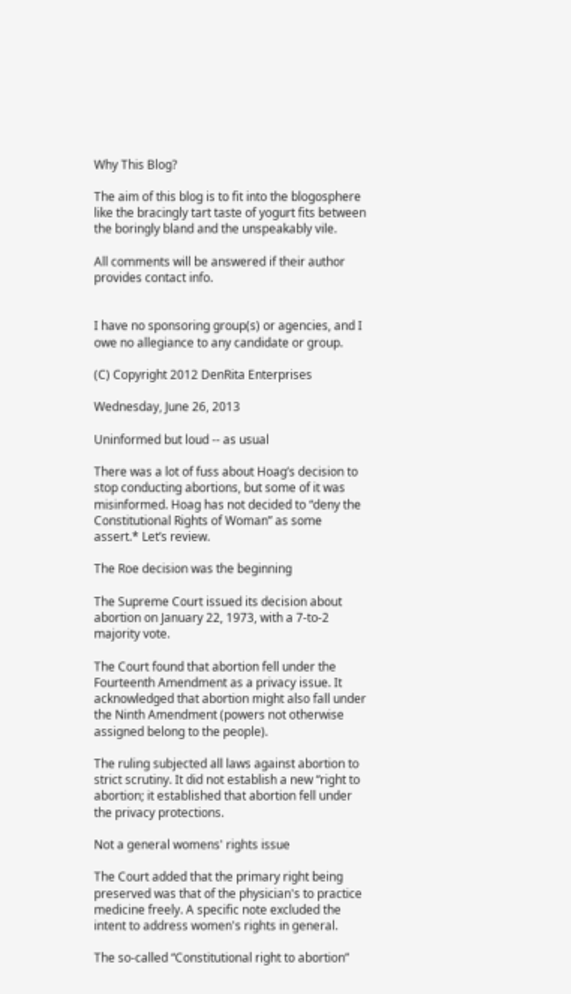Why This Blog?

The aim of this blog is to fit into the blogosphere like the bracingly tart taste of yogurt fits between the boringly bland and the unspeakably vile.

All comments will be answered if their author provides contact info.


I have no sponsoring group(s) or agencies, and I owe no allegiance to any candidate or group.

(C) Copyright 2012 DenRita Enterprises

Wednesday, June 26, 2013

Uninformed but loud -- as usual

There was a lot of fuss about Hoag’s decision to stop conducting abortions, but some of it was misinformed. Hoag has not decided to “deny the Constitutional Rights of Woman” as some assert.* Let’s review.

The Roe decision was the beginning

The Supreme Court issued its decision about abortion on January 22, 1973, with a 7-to-2 majority vote.

The Court found that abortion fell under the Fourteenth Amendment as a privacy issue. It acknowledged that abortion might also fall under the Ninth Amendment (powers not otherwise assigned belong to the people).

The ruling subjected all laws against abortion to strict scrutiny. It did not establish a new “right to abortion; it established that abortion fell under the privacy protections.

Not a general womens' rights issue

The Court added that the primary right being preserved was that of the physician's to practice medicine freely. A specific note excluded the intent to address women's rights in general.

The so-called “Constitutional right to abortion”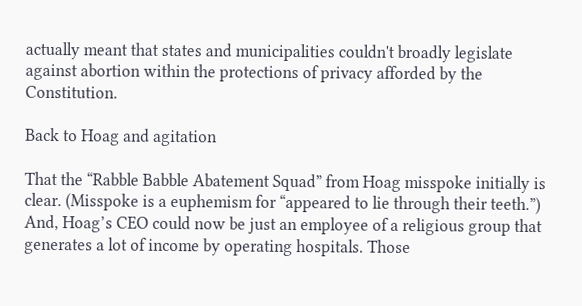actually meant that states and municipalities couldn't broadly legislate against abortion within the protections of privacy afforded by the Constitution.

Back to Hoag and agitation

That the “Rabble Babble Abatement Squad” from Hoag misspoke initially is clear. (Misspoke is a euphemism for “appeared to lie through their teeth.”) And, Hoag’s CEO could now be just an employee of a religious group that generates a lot of income by operating hospitals. Those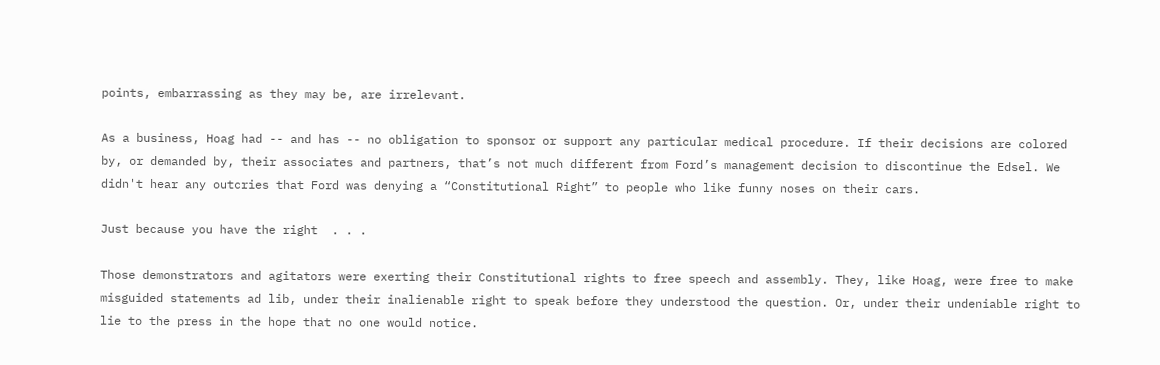points, embarrassing as they may be, are irrelevant.

As a business, Hoag had -- and has -- no obligation to sponsor or support any particular medical procedure. If their decisions are colored by, or demanded by, their associates and partners, that’s not much different from Ford’s management decision to discontinue the Edsel. We didn't hear any outcries that Ford was denying a “Constitutional Right” to people who like funny noses on their cars.

Just because you have the right  . . .

Those demonstrators and agitators were exerting their Constitutional rights to free speech and assembly. They, like Hoag, were free to make misguided statements ad lib, under their inalienable right to speak before they understood the question. Or, under their undeniable right to lie to the press in the hope that no one would notice.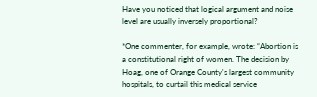Have you noticed that logical argument and noise level are usually inversely proportional?

*One commenter, for example, wrote: “Abortion is a constitutional right of women. The decision by Hoag, one of Orange County's largest community hospitals, to curtail this medical service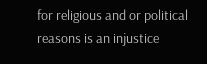for religious and or political reasons is an injustice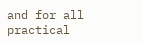and for all practical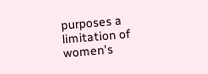purposes a limitation of women's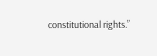constitutional rights.”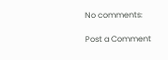No comments:

Post a Comment